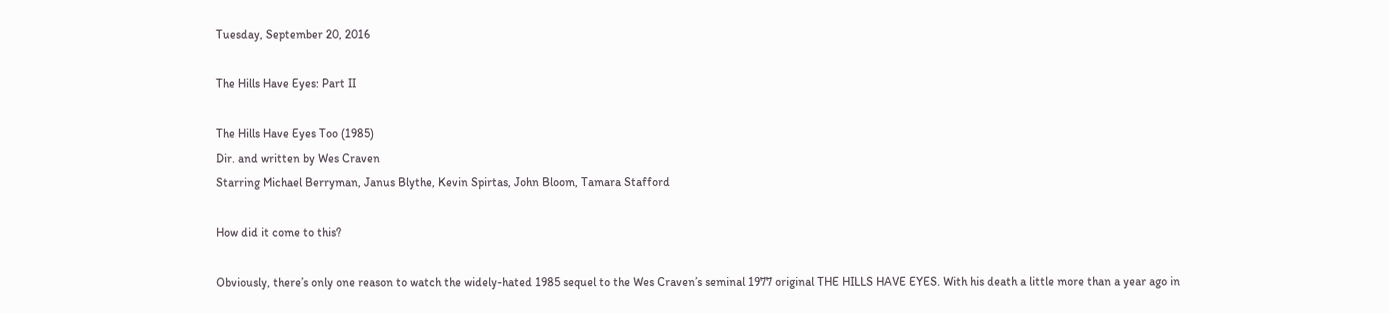Tuesday, September 20, 2016

The Hills Have Eyes: Part II

The Hills Have Eyes Too (1985)
Dir. and written by Wes Craven
Starring Michael Berryman, Janus Blythe, Kevin Spirtas, John Bloom, Tamara Stafford

How did it come to this?

Obviously, there’s only one reason to watch the widely-hated 1985 sequel to the Wes Craven’s seminal 1977 original THE HILLS HAVE EYES. With his death a little more than a year ago in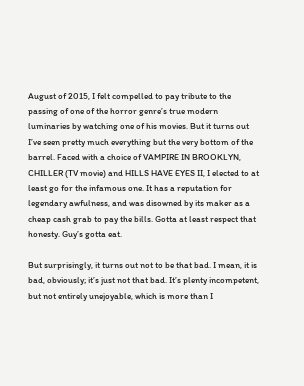August of 2015, I felt compelled to pay tribute to the passing of one of the horror genre’s true modern luminaries by watching one of his movies. But it turns out I’ve seen pretty much everything but the very bottom of the barrel. Faced with a choice of VAMPIRE IN BROOKLYN, CHILLER (TV movie) and HILLS HAVE EYES II, I elected to at least go for the infamous one. It has a reputation for legendary awfulness, and was disowned by its maker as a cheap cash grab to pay the bills. Gotta at least respect that honesty. Guy’s gotta eat.

But surprisingly, it turns out not to be that bad. I mean, it is bad, obviously; it’s just not that bad. It’s plenty incompetent, but not entirely unejoyable, which is more than I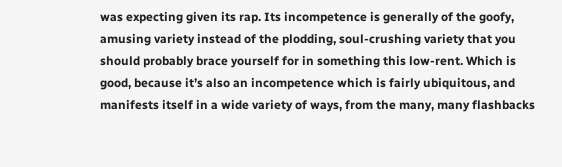was expecting given its rap. Its incompetence is generally of the goofy, amusing variety instead of the plodding, soul-crushing variety that you should probably brace yourself for in something this low-rent. Which is good, because it’s also an incompetence which is fairly ubiquitous, and manifests itself in a wide variety of ways, from the many, many flashbacks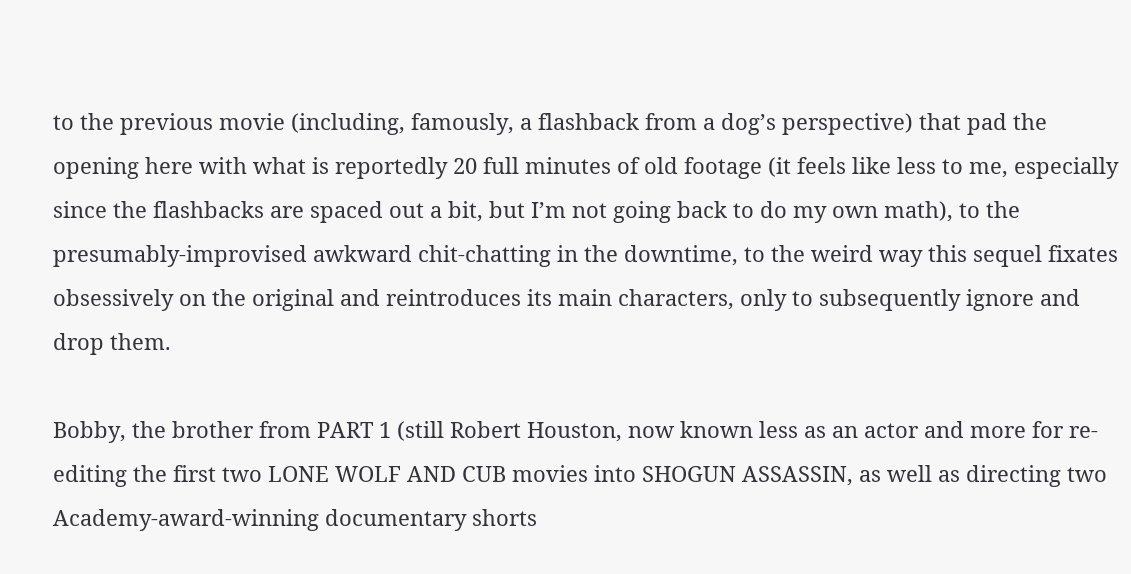to the previous movie (including, famously, a flashback from a dog’s perspective) that pad the opening here with what is reportedly 20 full minutes of old footage (it feels like less to me, especially since the flashbacks are spaced out a bit, but I’m not going back to do my own math), to the presumably-improvised awkward chit-chatting in the downtime, to the weird way this sequel fixates obsessively on the original and reintroduces its main characters, only to subsequently ignore and drop them.

Bobby, the brother from PART 1 (still Robert Houston, now known less as an actor and more for re-editing the first two LONE WOLF AND CUB movies into SHOGUN ASSASSIN, as well as directing two Academy-award-winning documentary shorts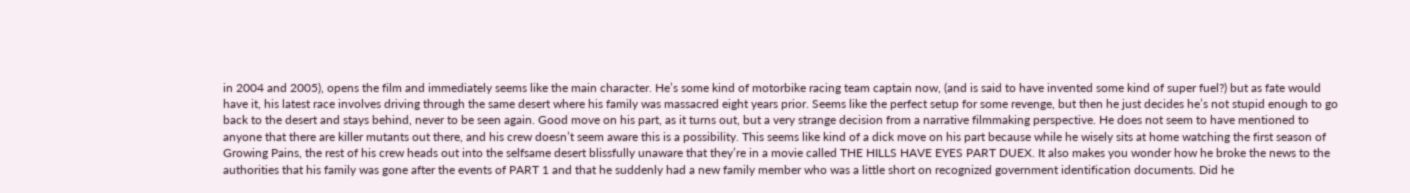in 2004 and 2005), opens the film and immediately seems like the main character. He’s some kind of motorbike racing team captain now, (and is said to have invented some kind of super fuel?) but as fate would have it, his latest race involves driving through the same desert where his family was massacred eight years prior. Seems like the perfect setup for some revenge, but then he just decides he’s not stupid enough to go back to the desert and stays behind, never to be seen again. Good move on his part, as it turns out, but a very strange decision from a narrative filmmaking perspective. He does not seem to have mentioned to anyone that there are killer mutants out there, and his crew doesn’t seem aware this is a possibility. This seems like kind of a dick move on his part because while he wisely sits at home watching the first season of Growing Pains, the rest of his crew heads out into the selfsame desert blissfully unaware that they’re in a movie called THE HILLS HAVE EYES PART DUEX. It also makes you wonder how he broke the news to the authorities that his family was gone after the events of PART 1 and that he suddenly had a new family member who was a little short on recognized government identification documents. Did he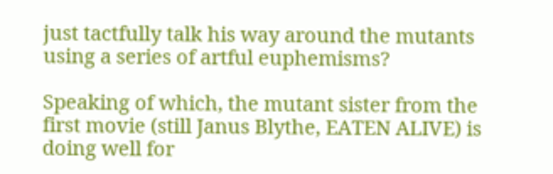just tactfully talk his way around the mutants using a series of artful euphemisms?

Speaking of which, the mutant sister from the first movie (still Janus Blythe, EATEN ALIVE) is doing well for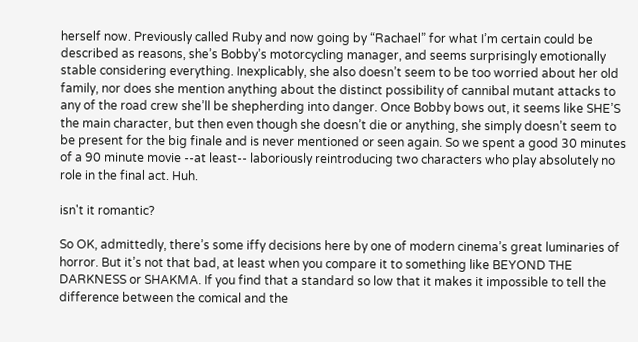herself now. Previously called Ruby and now going by “Rachael” for what I’m certain could be described as reasons, she’s Bobby’s motorcycling manager, and seems surprisingly emotionally stable considering everything. Inexplicably, she also doesn’t seem to be too worried about her old family, nor does she mention anything about the distinct possibility of cannibal mutant attacks to any of the road crew she’ll be shepherding into danger. Once Bobby bows out, it seems like SHE’S the main character, but then even though she doesn’t die or anything, she simply doesn’t seem to be present for the big finale and is never mentioned or seen again. So we spent a good 30 minutes of a 90 minute movie --at least-- laboriously reintroducing two characters who play absolutely no role in the final act. Huh.

isn't it romantic?

So OK, admittedly, there’s some iffy decisions here by one of modern cinema’s great luminaries of horror. But it’s not that bad, at least when you compare it to something like BEYOND THE DARKNESS or SHAKMA. If you find that a standard so low that it makes it impossible to tell the difference between the comical and the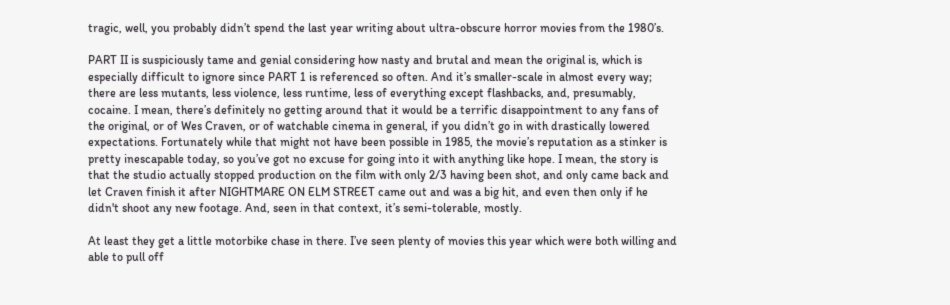tragic, well, you probably didn’t spend the last year writing about ultra-obscure horror movies from the 1980’s.

PART II is suspiciously tame and genial considering how nasty and brutal and mean the original is, which is especially difficult to ignore since PART 1 is referenced so often. And it’s smaller-scale in almost every way; there are less mutants, less violence, less runtime, less of everything except flashbacks, and, presumably, cocaine. I mean, there’s definitely no getting around that it would be a terrific disappointment to any fans of the original, or of Wes Craven, or of watchable cinema in general, if you didn’t go in with drastically lowered expectations. Fortunately while that might not have been possible in 1985, the movie’s reputation as a stinker is pretty inescapable today, so you’ve got no excuse for going into it with anything like hope. I mean, the story is that the studio actually stopped production on the film with only 2/3 having been shot, and only came back and let Craven finish it after NIGHTMARE ON ELM STREET came out and was a big hit, and even then only if he didn't shoot any new footage. And, seen in that context, it’s semi-tolerable, mostly.

At least they get a little motorbike chase in there. I’ve seen plenty of movies this year which were both willing and able to pull off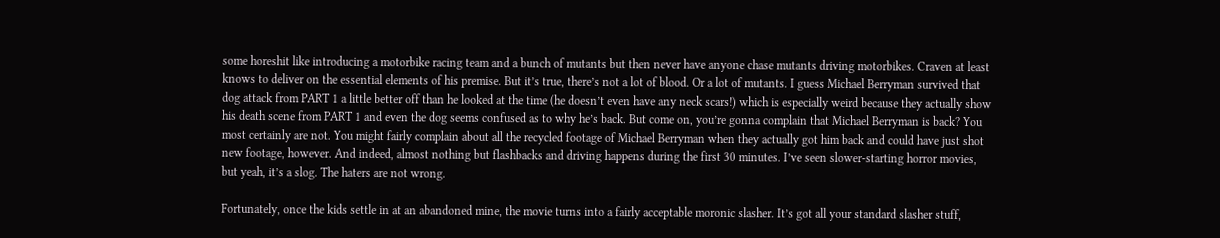some horeshit like introducing a motorbike racing team and a bunch of mutants but then never have anyone chase mutants driving motorbikes. Craven at least knows to deliver on the essential elements of his premise. But it’s true, there’s not a lot of blood. Or a lot of mutants. I guess Michael Berryman survived that dog attack from PART 1 a little better off than he looked at the time (he doesn’t even have any neck scars!) which is especially weird because they actually show his death scene from PART 1 and even the dog seems confused as to why he’s back. But come on, you’re gonna complain that Michael Berryman is back? You most certainly are not. You might fairly complain about all the recycled footage of Michael Berryman when they actually got him back and could have just shot new footage, however. And indeed, almost nothing but flashbacks and driving happens during the first 30 minutes. I’ve seen slower-starting horror movies, but yeah, it’s a slog. The haters are not wrong.

Fortunately, once the kids settle in at an abandoned mine, the movie turns into a fairly acceptable moronic slasher. It’s got all your standard slasher stuff,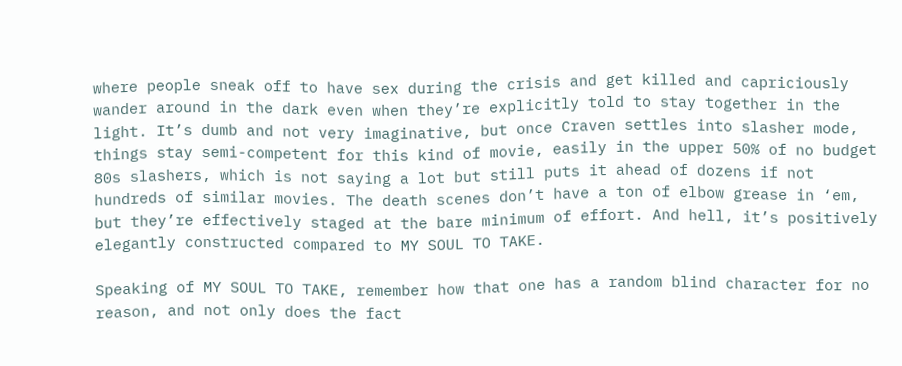where people sneak off to have sex during the crisis and get killed and capriciously wander around in the dark even when they’re explicitly told to stay together in the light. It’s dumb and not very imaginative, but once Craven settles into slasher mode, things stay semi-competent for this kind of movie, easily in the upper 50% of no budget 80s slashers, which is not saying a lot but still puts it ahead of dozens if not hundreds of similar movies. The death scenes don’t have a ton of elbow grease in ‘em, but they’re effectively staged at the bare minimum of effort. And hell, it’s positively elegantly constructed compared to MY SOUL TO TAKE.

Speaking of MY SOUL TO TAKE, remember how that one has a random blind character for no reason, and not only does the fact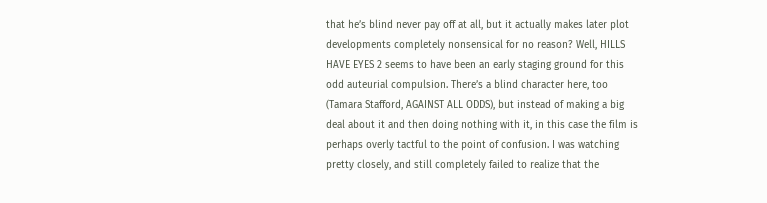that he’s blind never pay off at all, but it actually makes later plot developments completely nonsensical for no reason? Well, HILLS HAVE EYES 2 seems to have been an early staging ground for this odd auteurial compulsion. There’s a blind character here, too (Tamara Stafford, AGAINST ALL ODDS), but instead of making a big deal about it and then doing nothing with it, in this case the film is perhaps overly tactful to the point of confusion. I was watching pretty closely, and still completely failed to realize that the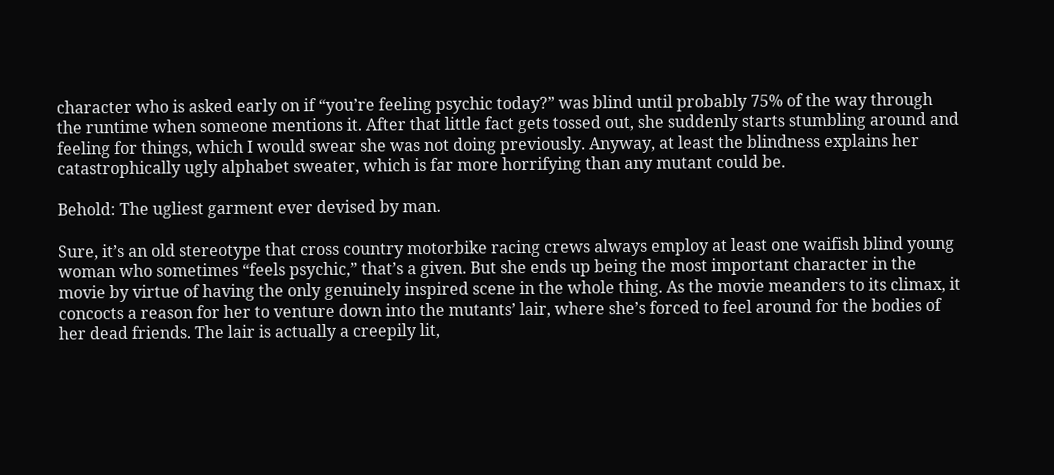character who is asked early on if “you’re feeling psychic today?” was blind until probably 75% of the way through the runtime when someone mentions it. After that little fact gets tossed out, she suddenly starts stumbling around and feeling for things, which I would swear she was not doing previously. Anyway, at least the blindness explains her catastrophically ugly alphabet sweater, which is far more horrifying than any mutant could be.

Behold: The ugliest garment ever devised by man.

Sure, it’s an old stereotype that cross country motorbike racing crews always employ at least one waifish blind young woman who sometimes “feels psychic,” that’s a given. But she ends up being the most important character in the movie by virtue of having the only genuinely inspired scene in the whole thing. As the movie meanders to its climax, it concocts a reason for her to venture down into the mutants’ lair, where she’s forced to feel around for the bodies of her dead friends. The lair is actually a creepily lit,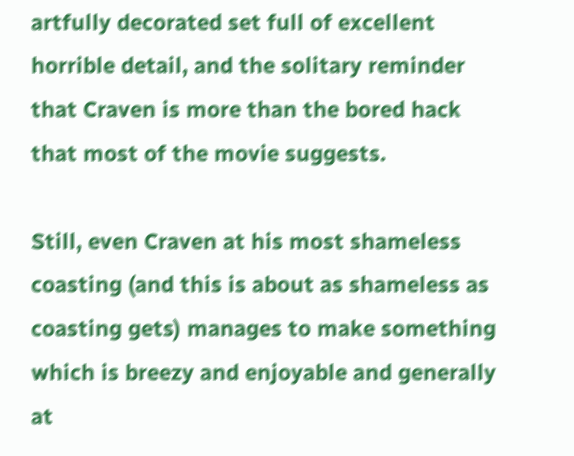artfully decorated set full of excellent horrible detail, and the solitary reminder that Craven is more than the bored hack that most of the movie suggests.

Still, even Craven at his most shameless coasting (and this is about as shameless as coasting gets) manages to make something which is breezy and enjoyable and generally at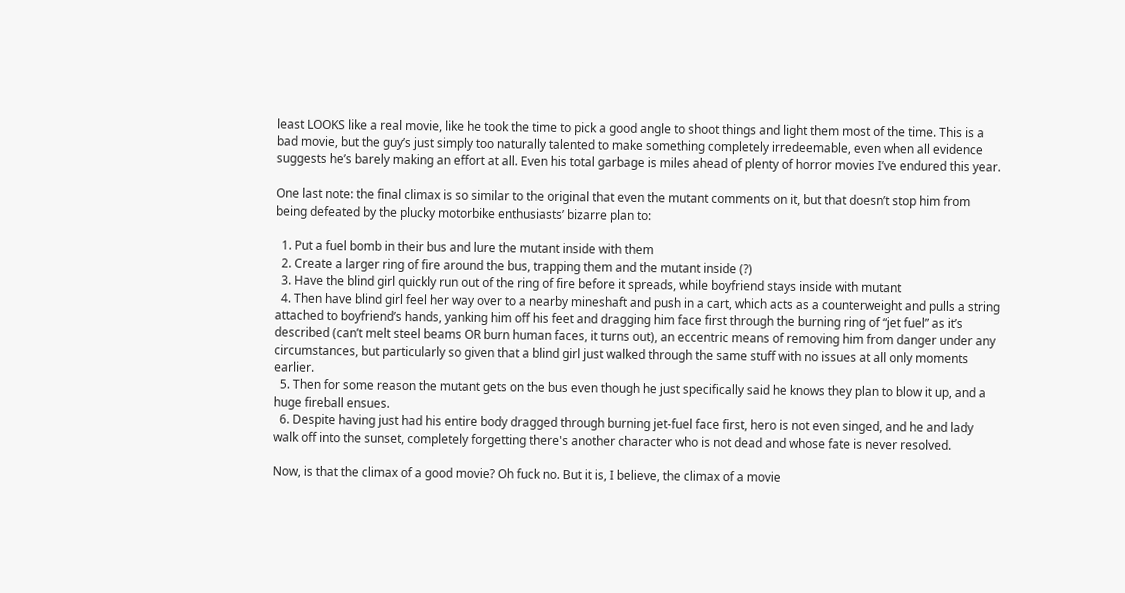least LOOKS like a real movie, like he took the time to pick a good angle to shoot things and light them most of the time. This is a bad movie, but the guy’s just simply too naturally talented to make something completely irredeemable, even when all evidence suggests he’s barely making an effort at all. Even his total garbage is miles ahead of plenty of horror movies I’ve endured this year.

One last note: the final climax is so similar to the original that even the mutant comments on it, but that doesn’t stop him from being defeated by the plucky motorbike enthusiasts’ bizarre plan to:

  1. Put a fuel bomb in their bus and lure the mutant inside with them
  2. Create a larger ring of fire around the bus, trapping them and the mutant inside (?)
  3. Have the blind girl quickly run out of the ring of fire before it spreads, while boyfriend stays inside with mutant
  4. Then have blind girl feel her way over to a nearby mineshaft and push in a cart, which acts as a counterweight and pulls a string attached to boyfriend’s hands, yanking him off his feet and dragging him face first through the burning ring of “jet fuel” as it’s described (can’t melt steel beams OR burn human faces, it turns out), an eccentric means of removing him from danger under any circumstances, but particularly so given that a blind girl just walked through the same stuff with no issues at all only moments earlier.
  5. Then for some reason the mutant gets on the bus even though he just specifically said he knows they plan to blow it up, and a huge fireball ensues.
  6. Despite having just had his entire body dragged through burning jet-fuel face first, hero is not even singed, and he and lady walk off into the sunset, completely forgetting there's another character who is not dead and whose fate is never resolved.

Now, is that the climax of a good movie? Oh fuck no. But it is, I believe, the climax of a movie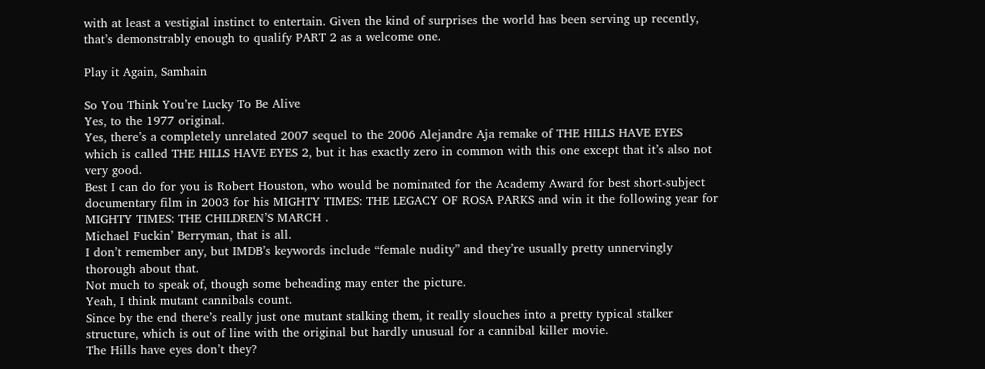with at least a vestigial instinct to entertain. Given the kind of surprises the world has been serving up recently, that’s demonstrably enough to qualify PART 2 as a welcome one.

Play it Again, Samhain

So You Think You’re Lucky To Be Alive
Yes, to the 1977 original.
Yes, there’s a completely unrelated 2007 sequel to the 2006 Alejandre Aja remake of THE HILLS HAVE EYES which is called THE HILLS HAVE EYES 2, but it has exactly zero in common with this one except that it’s also not very good.
Best I can do for you is Robert Houston, who would be nominated for the Academy Award for best short-subject documentary film in 2003 for his MIGHTY TIMES: THE LEGACY OF ROSA PARKS and win it the following year for MIGHTY TIMES: THE CHILDREN’S MARCH .
Michael Fuckin’ Berryman, that is all.
I don’t remember any, but IMDB’s keywords include “female nudity” and they’re usually pretty unnervingly thorough about that.
Not much to speak of, though some beheading may enter the picture.
Yeah, I think mutant cannibals count.
Since by the end there’s really just one mutant stalking them, it really slouches into a pretty typical stalker structure, which is out of line with the original but hardly unusual for a cannibal killer movie.
The Hills have eyes don’t they?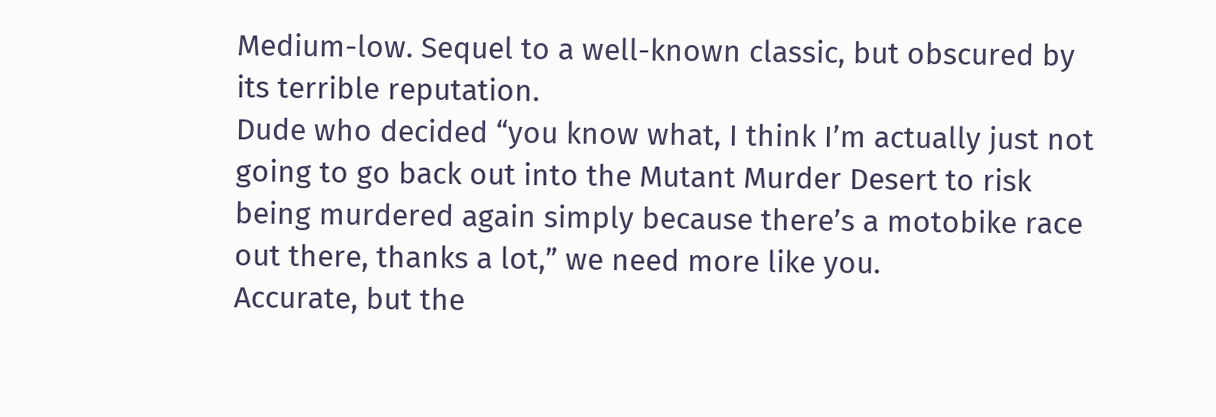Medium-low. Sequel to a well-known classic, but obscured by its terrible reputation.
Dude who decided “you know what, I think I’m actually just not going to go back out into the Mutant Murder Desert to risk being murdered again simply because there’s a motobike race out there, thanks a lot,” we need more like you.
Accurate, but the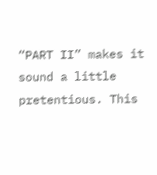“PART II” makes it sound a little pretentious. This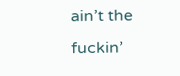ain’t the fuckin’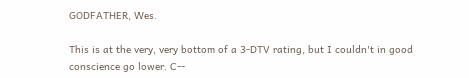GODFATHER, Wes.

This is at the very, very bottom of a 3-DTV rating, but I couldn't in good conscience go lower. C--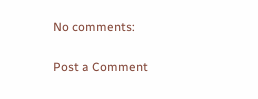No comments:

Post a Comment